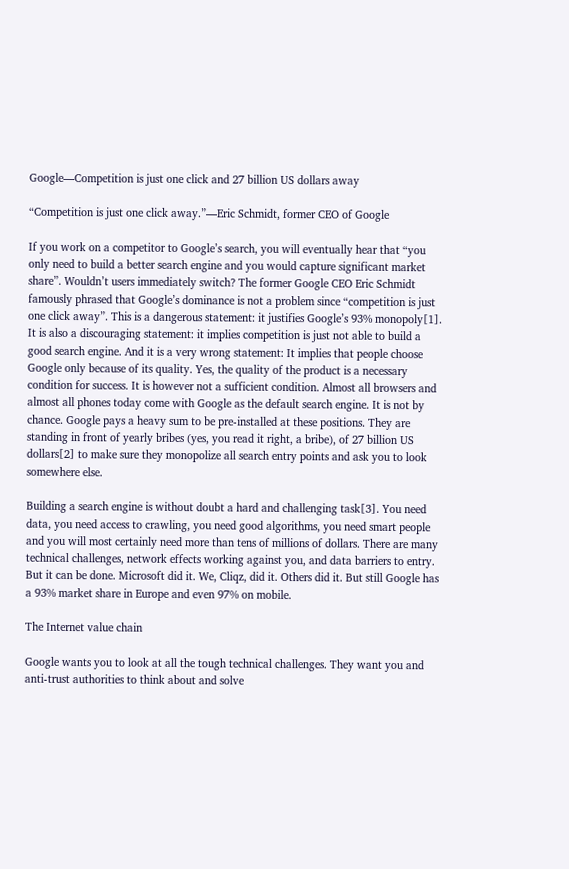Google—Competition is just one click and 27 billion US dollars away

“Competition is just one click away.”—Eric Schmidt, former CEO of Google

If you work on a competitor to Google’s search, you will eventually hear that “you only need to build a better search engine and you would capture significant market share”. Wouldn’t users immediately switch? The former Google CEO Eric Schmidt famously phrased that Google’s dominance is not a problem since “competition is just one click away”. This is a dangerous statement: it justifies Google’s 93% monopoly[1]. It is also a discouraging statement: it implies competition is just not able to build a good search engine. And it is a very wrong statement: It implies that people choose Google only because of its quality. Yes, the quality of the product is a necessary condition for success. It is however not a sufficient condition. Almost all browsers and almost all phones today come with Google as the default search engine. It is not by chance. Google pays a heavy sum to be pre-installed at these positions. They are standing in front of yearly bribes (yes, you read it right, a bribe), of 27 billion US dollars[2] to make sure they monopolize all search entry points and ask you to look somewhere else.

Building a search engine is without doubt a hard and challenging task[3]. You need data, you need access to crawling, you need good algorithms, you need smart people and you will most certainly need more than tens of millions of dollars. There are many technical challenges, network effects working against you, and data barriers to entry. But it can be done. Microsoft did it. We, Cliqz, did it. Others did it. But still Google has a 93% market share in Europe and even 97% on mobile.

The Internet value chain

Google wants you to look at all the tough technical challenges. They want you and anti-trust authorities to think about and solve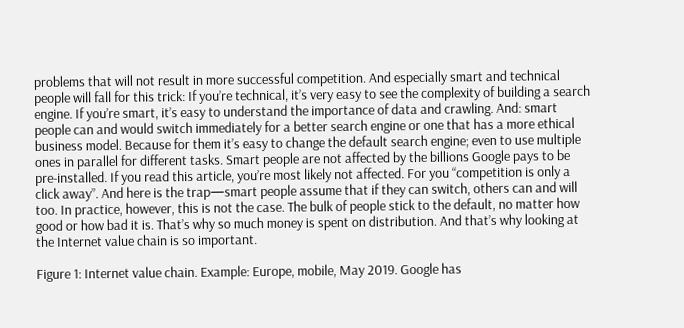problems that will not result in more successful competition. And especially smart and technical people will fall for this trick: If you’re technical, it’s very easy to see the complexity of building a search engine. If you’re smart, it’s easy to understand the importance of data and crawling. And: smart people can and would switch immediately for a better search engine or one that has a more ethical business model. Because for them it’s easy to change the default search engine; even to use multiple ones in parallel for different tasks. Smart people are not affected by the billions Google pays to be pre-installed. If you read this article, you’re most likely not affected. For you “competition is only a click away”. And here is the trap—smart people assume that if they can switch, others can and will too. In practice, however, this is not the case. The bulk of people stick to the default, no matter how good or how bad it is. That’s why so much money is spent on distribution. And that’s why looking at the Internet value chain is so important.

Figure 1: Internet value chain. Example: Europe, mobile, May 2019. Google has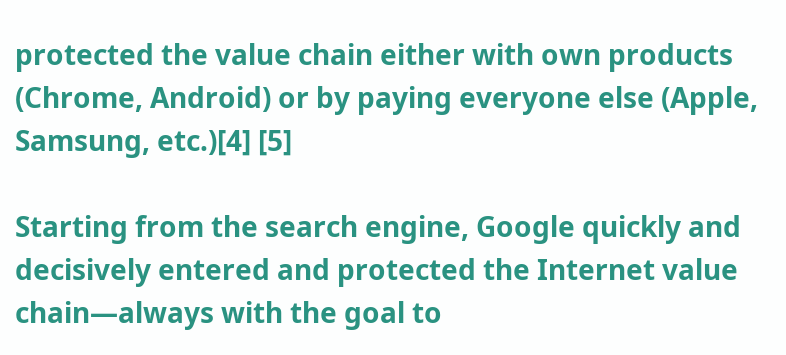protected the value chain either with own products (Chrome, Android) or by paying everyone else (Apple, Samsung, etc.)[4] [5]

Starting from the search engine, Google quickly and decisively entered and protected the Internet value chain—always with the goal to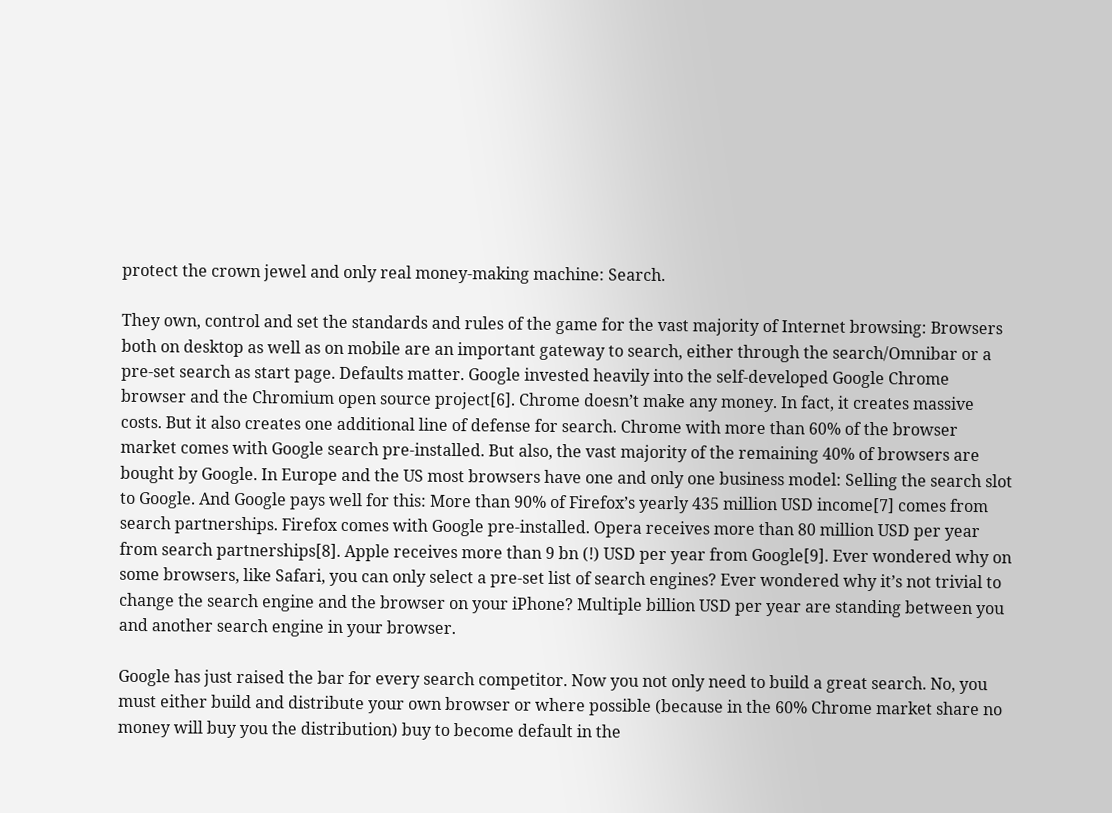protect the crown jewel and only real money-making machine: Search.

They own, control and set the standards and rules of the game for the vast majority of Internet browsing: Browsers both on desktop as well as on mobile are an important gateway to search, either through the search/Omnibar or a pre-set search as start page. Defaults matter. Google invested heavily into the self-developed Google Chrome browser and the Chromium open source project[6]. Chrome doesn’t make any money. In fact, it creates massive costs. But it also creates one additional line of defense for search. Chrome with more than 60% of the browser market comes with Google search pre-installed. But also, the vast majority of the remaining 40% of browsers are bought by Google. In Europe and the US most browsers have one and only one business model: Selling the search slot to Google. And Google pays well for this: More than 90% of Firefox’s yearly 435 million USD income[7] comes from search partnerships. Firefox comes with Google pre-installed. Opera receives more than 80 million USD per year from search partnerships[8]. Apple receives more than 9 bn (!) USD per year from Google[9]. Ever wondered why on some browsers, like Safari, you can only select a pre-set list of search engines? Ever wondered why it’s not trivial to change the search engine and the browser on your iPhone? Multiple billion USD per year are standing between you and another search engine in your browser.

Google has just raised the bar for every search competitor. Now you not only need to build a great search. No, you must either build and distribute your own browser or where possible (because in the 60% Chrome market share no money will buy you the distribution) buy to become default in the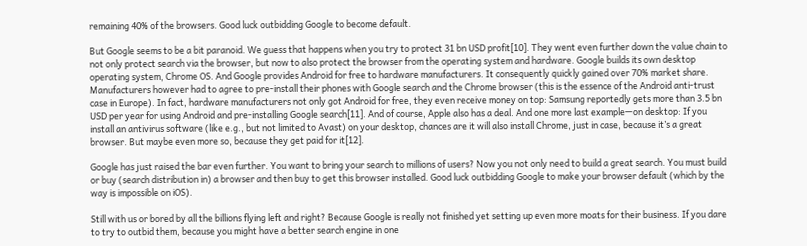remaining 40% of the browsers. Good luck outbidding Google to become default.

But Google seems to be a bit paranoid. We guess that happens when you try to protect 31 bn USD profit[10]. They went even further down the value chain to not only protect search via the browser, but now to also protect the browser from the operating system and hardware. Google builds its own desktop operating system, Chrome OS. And Google provides Android for free to hardware manufacturers. It consequently quickly gained over 70% market share. Manufacturers however had to agree to pre-install their phones with Google search and the Chrome browser (this is the essence of the Android anti-trust case in Europe). In fact, hardware manufacturers not only got Android for free, they even receive money on top: Samsung reportedly gets more than 3.5 bn USD per year for using Android and pre-installing Google search[11]. And of course, Apple also has a deal. And one more last example—on desktop: If you install an antivirus software (like e.g., but not limited to Avast) on your desktop, chances are it will also install Chrome, just in case, because it’s a great browser. But maybe even more so, because they get paid for it[12].

Google has just raised the bar even further. You want to bring your search to millions of users? Now you not only need to build a great search. You must build or buy (search distribution in) a browser and then buy to get this browser installed. Good luck outbidding Google to make your browser default (which by the way is impossible on iOS).

Still with us or bored by all the billions flying left and right? Because Google is really not finished yet setting up even more moats for their business. If you dare to try to outbid them, because you might have a better search engine in one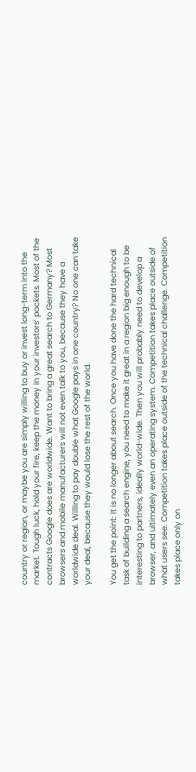country or region, or maybe you are simply willing to buy or invest long-term into the market. Tough luck, hold your fire, keep the money in your investors’ pockets. Most of the contracts Google does are worldwide. Want to bring a great search to Germany? Most browsers and mobile manufacturers will not even talk to you, because they have a worldwide deal. Willing to pay double what Google pays in one country? No one can take your deal, because they would lose the rest of the world.

You get the point: It is no longer about search. Once you have done the hard technical task of building a search engine, you need to make it great in a region big enough to be interesting to partners, ideally world-wide. Then you will probably need to develop a browser, and ultimately even an operating system. Competition takes place outside of what users see. Competition takes place outside of the technical challenge. Competition takes place only on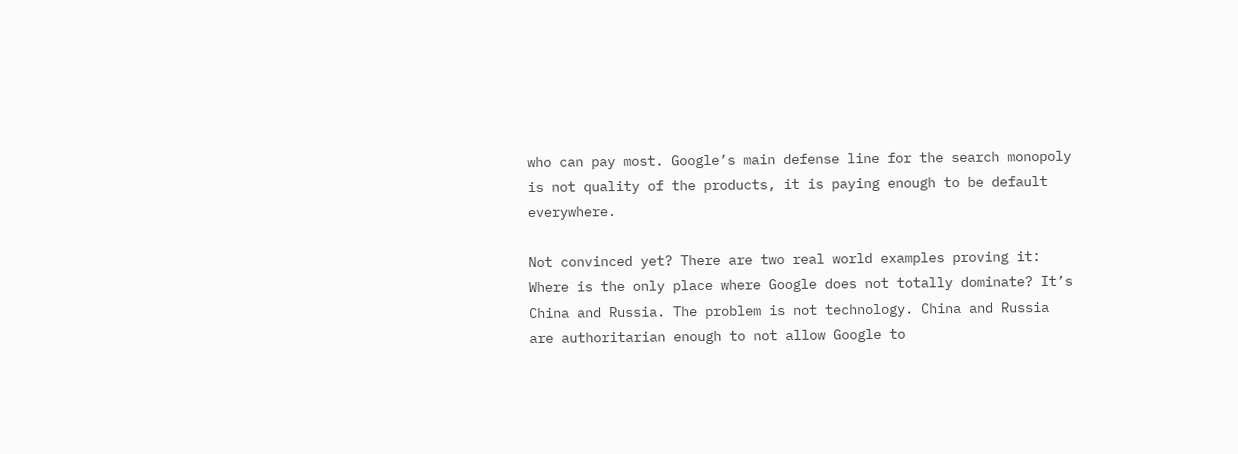who can pay most. Google’s main defense line for the search monopoly is not quality of the products, it is paying enough to be default everywhere.

Not convinced yet? There are two real world examples proving it: Where is the only place where Google does not totally dominate? It’s China and Russia. The problem is not technology. China and Russia are authoritarian enough to not allow Google to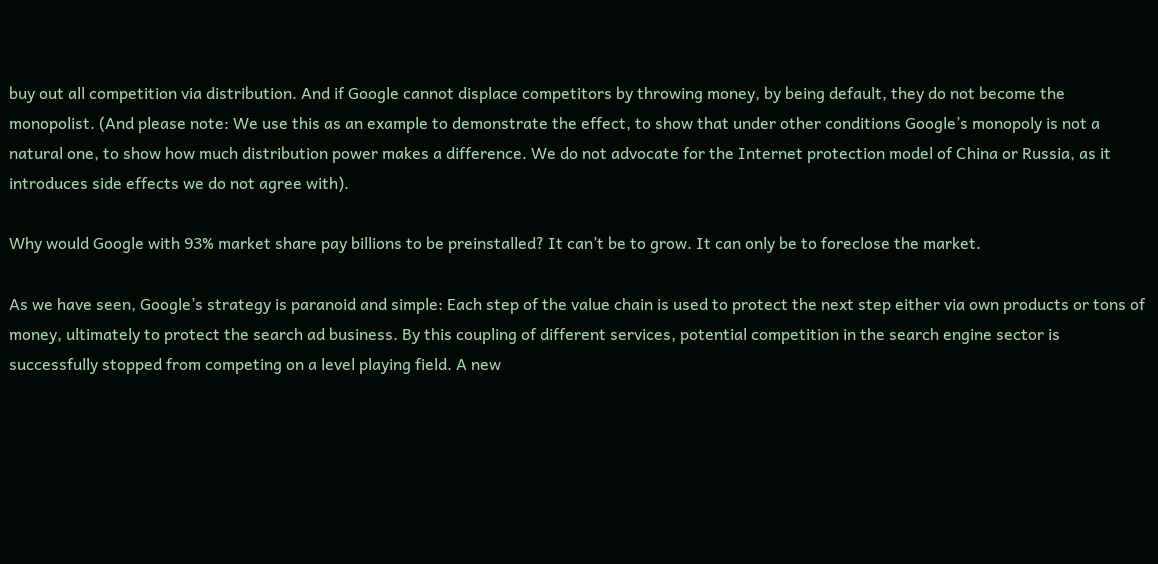buy out all competition via distribution. And if Google cannot displace competitors by throwing money, by being default, they do not become the monopolist. (And please note: We use this as an example to demonstrate the effect, to show that under other conditions Google’s monopoly is not a natural one, to show how much distribution power makes a difference. We do not advocate for the Internet protection model of China or Russia, as it introduces side effects we do not agree with).

Why would Google with 93% market share pay billions to be preinstalled? It can’t be to grow. It can only be to foreclose the market.

As we have seen, Google’s strategy is paranoid and simple: Each step of the value chain is used to protect the next step either via own products or tons of money, ultimately to protect the search ad business. By this coupling of different services, potential competition in the search engine sector is successfully stopped from competing on a level playing field. A new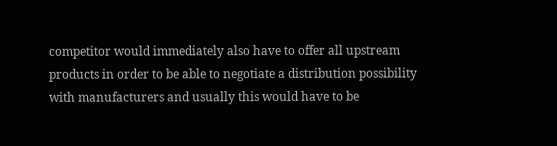competitor would immediately also have to offer all upstream products in order to be able to negotiate a distribution possibility with manufacturers and usually this would have to be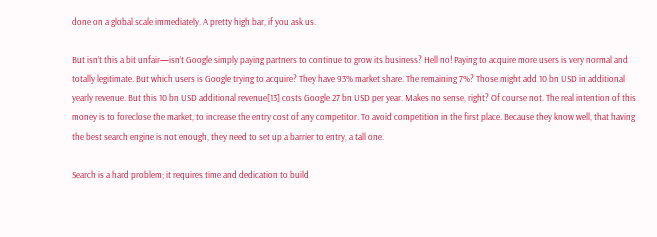done on a global scale immediately. A pretty high bar, if you ask us.

But isn’t this a bit unfair—isn’t Google simply paying partners to continue to grow its business? Hell no! Paying to acquire more users is very normal and totally legitimate. But which users is Google trying to acquire? They have 93% market share. The remaining 7%? Those might add 10 bn USD in additional yearly revenue. But this 10 bn USD additional revenue[13] costs Google 27 bn USD per year. Makes no sense, right? Of course not. The real intention of this money is to foreclose the market, to increase the entry cost of any competitor. To avoid competition in the first place. Because they know well, that having the best search engine is not enough, they need to set up a barrier to entry, a tall one.

Search is a hard problem; it requires time and dedication to build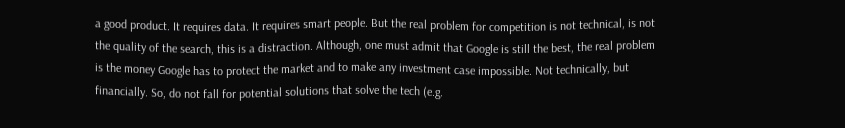a good product. It requires data. It requires smart people. But the real problem for competition is not technical, is not the quality of the search, this is a distraction. Although, one must admit that Google is still the best, the real problem is the money Google has to protect the market and to make any investment case impossible. Not technically, but financially. So, do not fall for potential solutions that solve the tech (e.g.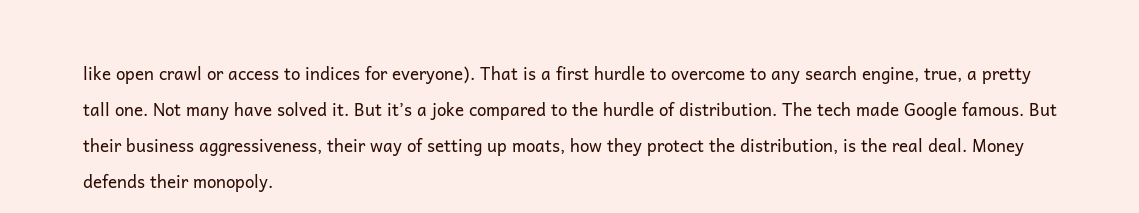like open crawl or access to indices for everyone). That is a first hurdle to overcome to any search engine, true, a pretty tall one. Not many have solved it. But it’s a joke compared to the hurdle of distribution. The tech made Google famous. But their business aggressiveness, their way of setting up moats, how they protect the distribution, is the real deal. Money defends their monopoly.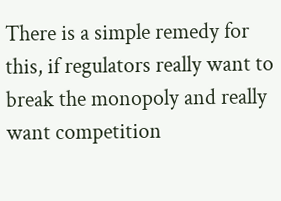There is a simple remedy for this, if regulators really want to break the monopoly and really want competition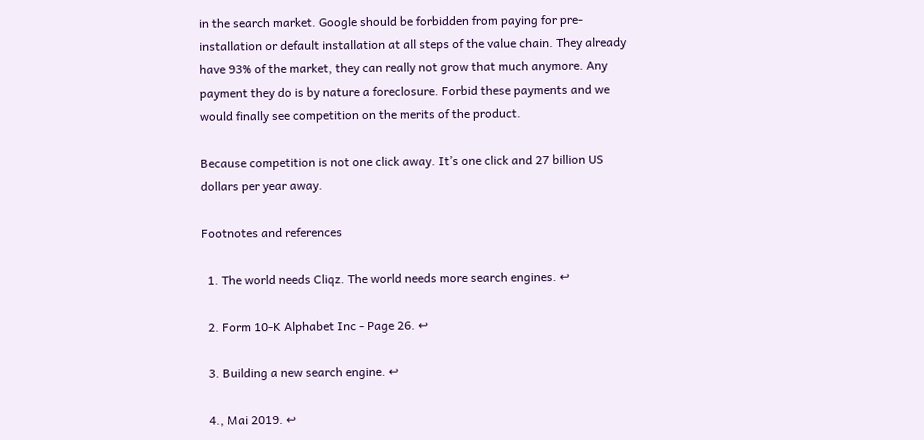in the search market. Google should be forbidden from paying for pre-installation or default installation at all steps of the value chain. They already have 93% of the market, they can really not grow that much anymore. Any payment they do is by nature a foreclosure. Forbid these payments and we would finally see competition on the merits of the product.

Because competition is not one click away. It’s one click and 27 billion US dollars per year away.

Footnotes and references

  1. The world needs Cliqz. The world needs more search engines. ↩

  2. Form 10-K Alphabet Inc - Page 26. ↩

  3. Building a new search engine. ↩

  4., Mai 2019. ↩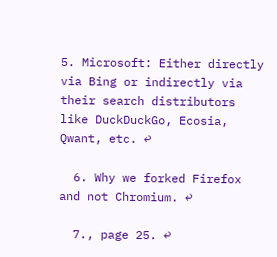5. Microsoft: Either directly via Bing or indirectly via their search distributors like DuckDuckGo, Ecosia, Qwant, etc. ↩

  6. Why we forked Firefox and not Chromium. ↩

  7., page 25. ↩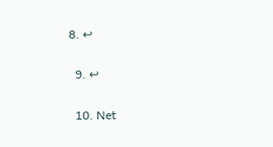8. ↩

  9. ↩

  10. Net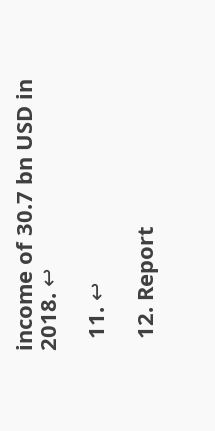income of 30.7 bn USD in 2018. ↩

  11. ↩

  12. Report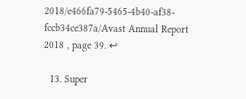2018/e466fa79-5465-4b40-af38-fccb34ce387a/Avast Annual Report 2018 , page 39. ↩

  13. Super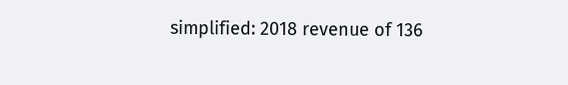simplified: 2018 revenue of 136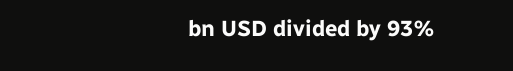bn USD divided by 93%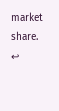market share. ↩